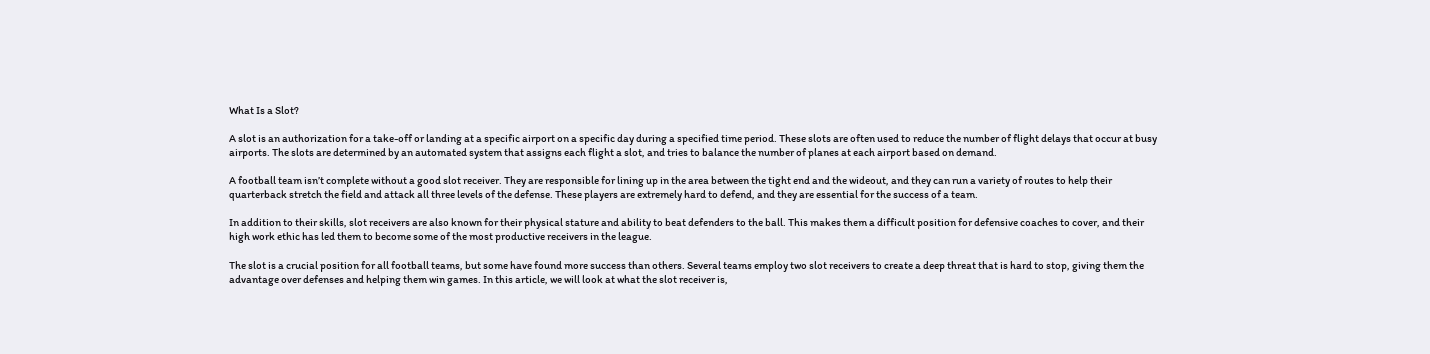What Is a Slot?

A slot is an authorization for a take-off or landing at a specific airport on a specific day during a specified time period. These slots are often used to reduce the number of flight delays that occur at busy airports. The slots are determined by an automated system that assigns each flight a slot, and tries to balance the number of planes at each airport based on demand.

A football team isn’t complete without a good slot receiver. They are responsible for lining up in the area between the tight end and the wideout, and they can run a variety of routes to help their quarterback stretch the field and attack all three levels of the defense. These players are extremely hard to defend, and they are essential for the success of a team.

In addition to their skills, slot receivers are also known for their physical stature and ability to beat defenders to the ball. This makes them a difficult position for defensive coaches to cover, and their high work ethic has led them to become some of the most productive receivers in the league.

The slot is a crucial position for all football teams, but some have found more success than others. Several teams employ two slot receivers to create a deep threat that is hard to stop, giving them the advantage over defenses and helping them win games. In this article, we will look at what the slot receiver is,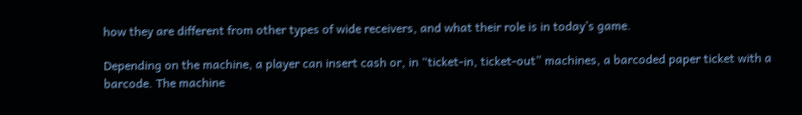how they are different from other types of wide receivers, and what their role is in today’s game.

Depending on the machine, a player can insert cash or, in “ticket-in, ticket-out” machines, a barcoded paper ticket with a barcode. The machine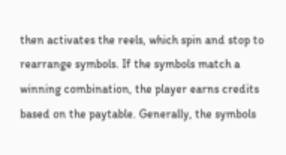then activates the reels, which spin and stop to rearrange symbols. If the symbols match a winning combination, the player earns credits based on the paytable. Generally, the symbols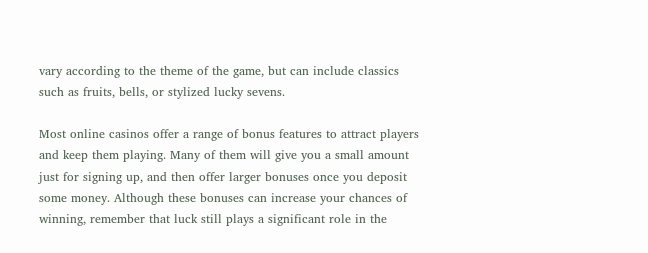vary according to the theme of the game, but can include classics such as fruits, bells, or stylized lucky sevens.

Most online casinos offer a range of bonus features to attract players and keep them playing. Many of them will give you a small amount just for signing up, and then offer larger bonuses once you deposit some money. Although these bonuses can increase your chances of winning, remember that luck still plays a significant role in the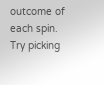outcome of each spin. Try picking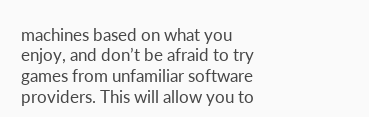machines based on what you enjoy, and don’t be afraid to try games from unfamiliar software providers. This will allow you to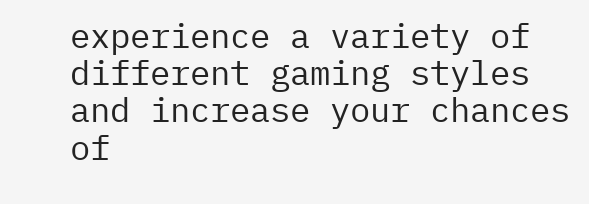experience a variety of different gaming styles and increase your chances of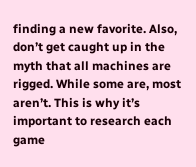finding a new favorite. Also, don’t get caught up in the myth that all machines are rigged. While some are, most aren’t. This is why it’s important to research each game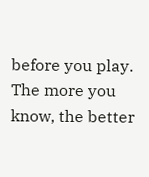before you play. The more you know, the better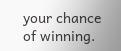your chance of winning.